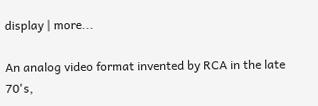display | more...

An analog video format invented by RCA in the late 70's,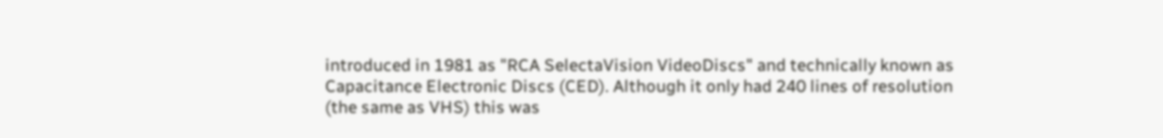introduced in 1981 as "RCA SelectaVision VideoDiscs" and technically known as Capacitance Electronic Discs (CED). Although it only had 240 lines of resolution (the same as VHS) this was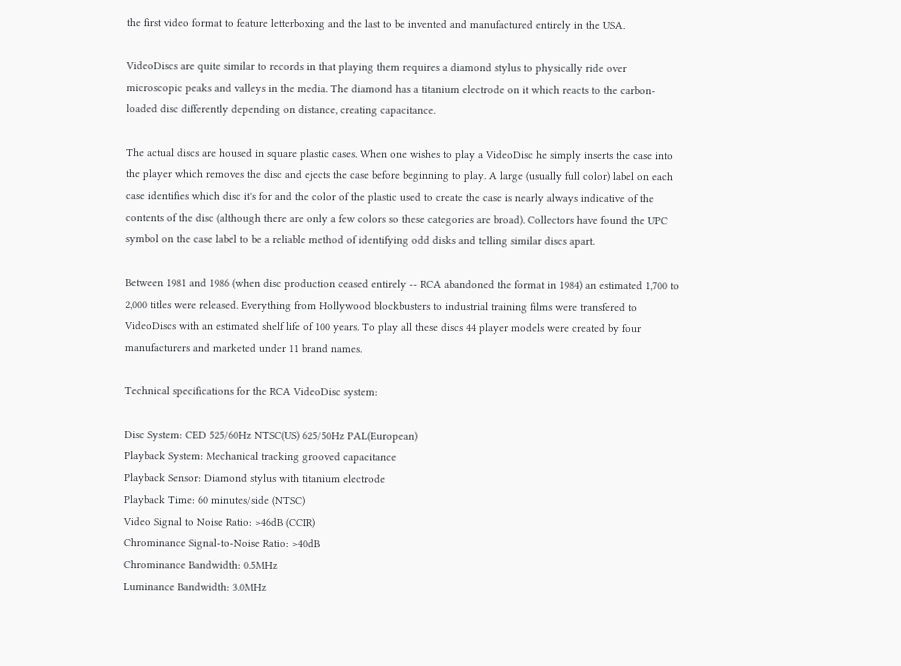the first video format to feature letterboxing and the last to be invented and manufactured entirely in the USA.

VideoDiscs are quite similar to records in that playing them requires a diamond stylus to physically ride over microscopic peaks and valleys in the media. The diamond has a titanium electrode on it which reacts to the carbon-loaded disc differently depending on distance, creating capacitance.

The actual discs are housed in square plastic cases. When one wishes to play a VideoDisc he simply inserts the case into the player which removes the disc and ejects the case before beginning to play. A large (usually full color) label on each case identifies which disc it's for and the color of the plastic used to create the case is nearly always indicative of the contents of the disc (although there are only a few colors so these categories are broad). Collectors have found the UPC symbol on the case label to be a reliable method of identifying odd disks and telling similar discs apart.

Between 1981 and 1986 (when disc production ceased entirely -- RCA abandoned the format in 1984) an estimated 1,700 to 2,000 titles were released. Everything from Hollywood blockbusters to industrial training films were transfered to VideoDiscs with an estimated shelf life of 100 years. To play all these discs 44 player models were created by four manufacturers and marketed under 11 brand names.

Technical specifications for the RCA VideoDisc system:

Disc System: CED 525/60Hz NTSC(US) 625/50Hz PAL(European)
Playback System: Mechanical tracking grooved capacitance
Playback Sensor: Diamond stylus with titanium electrode
Playback Time: 60 minutes/side (NTSC)
Video Signal to Noise Ratio: >46dB (CCIR)
Chrominance Signal-to-Noise Ratio: >40dB
Chrominance Bandwidth: 0.5MHz
Luminance Bandwidth: 3.0MHz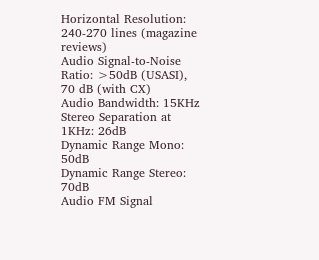Horizontal Resolution: 240-270 lines (magazine reviews)
Audio Signal-to-Noise Ratio: >50dB (USASI), 70 dB (with CX)
Audio Bandwidth: 15KHz
Stereo Separation at 1KHz: 26dB
Dynamic Range Mono: 50dB
Dynamic Range Stereo: 70dB
Audio FM Signal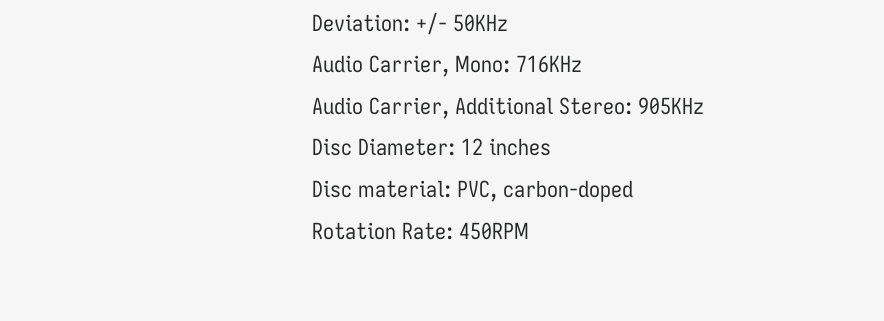Deviation: +/- 50KHz
Audio Carrier, Mono: 716KHz
Audio Carrier, Additional Stereo: 905KHz
Disc Diameter: 12 inches
Disc material: PVC, carbon-doped
Rotation Rate: 450RPM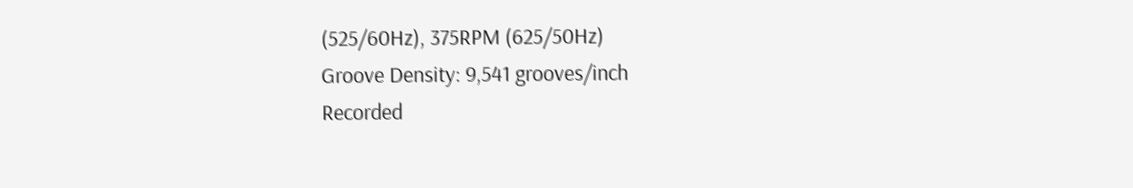(525/60Hz), 375RPM (625/50Hz)
Groove Density: 9,541 grooves/inch
Recorded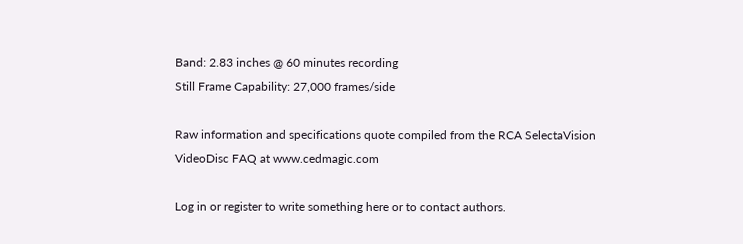Band: 2.83 inches @ 60 minutes recording
Still Frame Capability: 27,000 frames/side

Raw information and specifications quote compiled from the RCA SelectaVision VideoDisc FAQ at www.cedmagic.com

Log in or register to write something here or to contact authors.